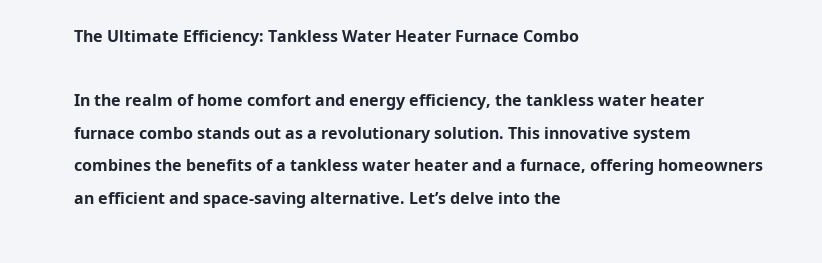The Ultimate Efficiency: Tankless Water Heater Furnace Combo

In the realm of home comfort and energy efficiency, the tankless water heater furnace combo stands out as a revolutionary solution. This innovative system combines the benefits of a tankless water heater and a furnace, offering homeowners an efficient and space-saving alternative. Let’s delve into the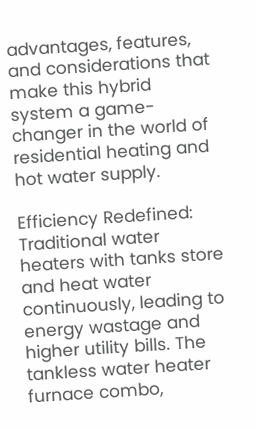advantages, features, and considerations that make this hybrid system a game-changer in the world of residential heating and hot water supply.

Efficiency Redefined:
Traditional water heaters with tanks store and heat water continuously, leading to energy wastage and higher utility bills. The tankless water heater furnace combo,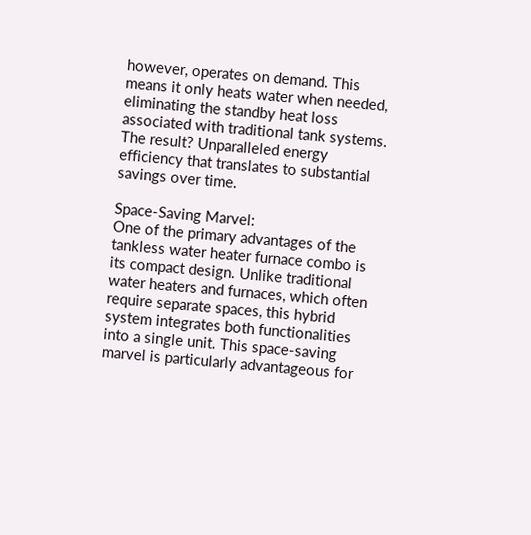however, operates on demand. This means it only heats water when needed, eliminating the standby heat loss associated with traditional tank systems. The result? Unparalleled energy efficiency that translates to substantial savings over time.

Space-Saving Marvel:
One of the primary advantages of the tankless water heater furnace combo is its compact design. Unlike traditional water heaters and furnaces, which often require separate spaces, this hybrid system integrates both functionalities into a single unit. This space-saving marvel is particularly advantageous for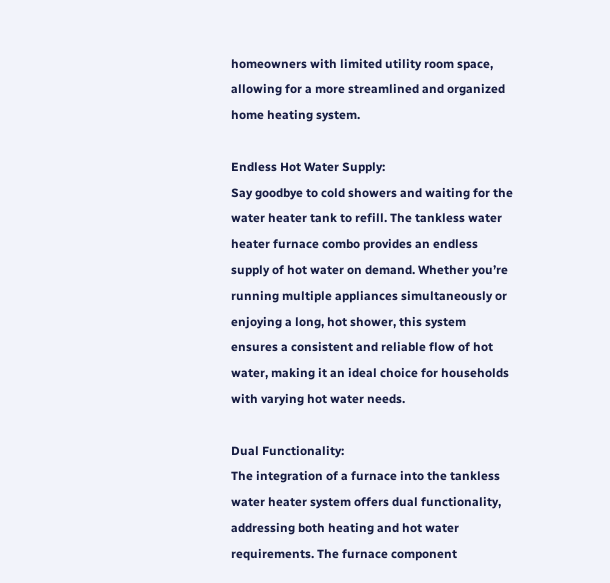homeowners with limited utility room space, allowing for a more streamlined and organized home heating system.

Endless Hot Water Supply:
Say goodbye to cold showers and waiting for the water heater tank to refill. The tankless water heater furnace combo provides an endless supply of hot water on demand. Whether you’re running multiple appliances simultaneously or enjoying a long, hot shower, this system ensures a consistent and reliable flow of hot water, making it an ideal choice for households with varying hot water needs.

Dual Functionality:
The integration of a furnace into the tankless water heater system offers dual functionality, addressing both heating and hot water requirements. The furnace component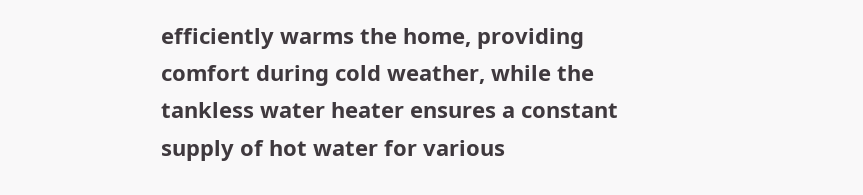efficiently warms the home, providing comfort during cold weather, while the tankless water heater ensures a constant supply of hot water for various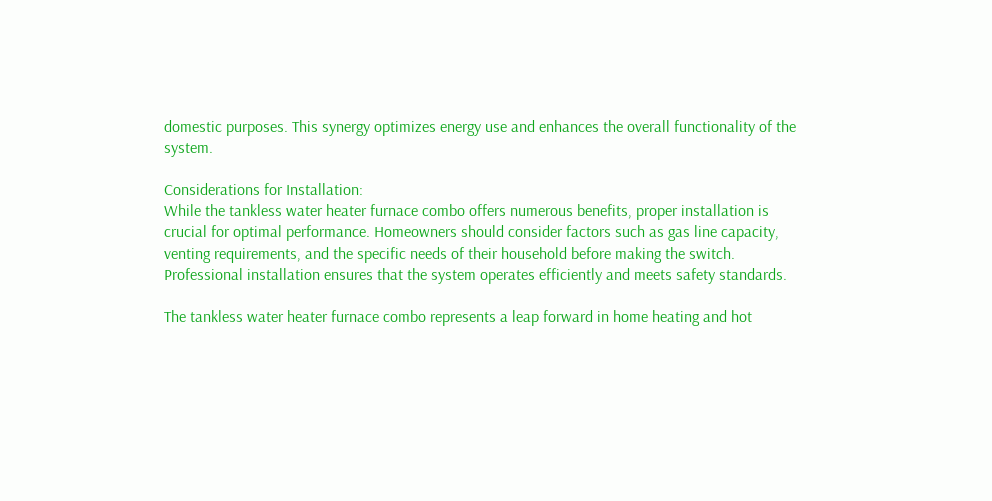domestic purposes. This synergy optimizes energy use and enhances the overall functionality of the system.

Considerations for Installation:
While the tankless water heater furnace combo offers numerous benefits, proper installation is crucial for optimal performance. Homeowners should consider factors such as gas line capacity, venting requirements, and the specific needs of their household before making the switch. Professional installation ensures that the system operates efficiently and meets safety standards.

The tankless water heater furnace combo represents a leap forward in home heating and hot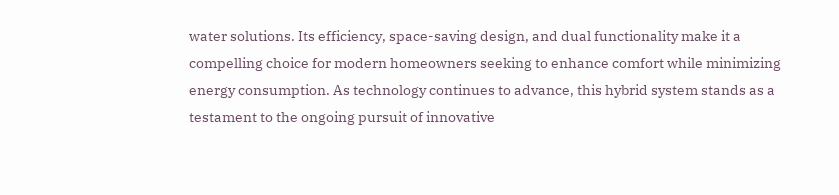water solutions. Its efficiency, space-saving design, and dual functionality make it a compelling choice for modern homeowners seeking to enhance comfort while minimizing energy consumption. As technology continues to advance, this hybrid system stands as a testament to the ongoing pursuit of innovative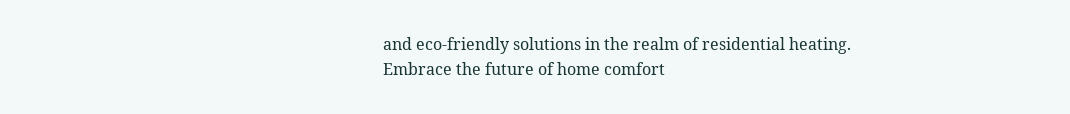and eco-friendly solutions in the realm of residential heating. Embrace the future of home comfort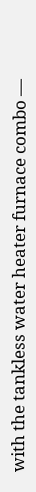with the tankless water heater furnace combo —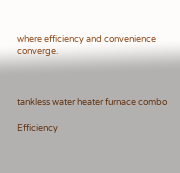where efficiency and convenience converge.



tankless water heater furnace combo

Efficiency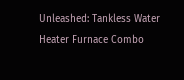Unleashed: Tankless Water Heater Furnace Combo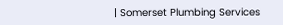| Somerset Plumbing Services